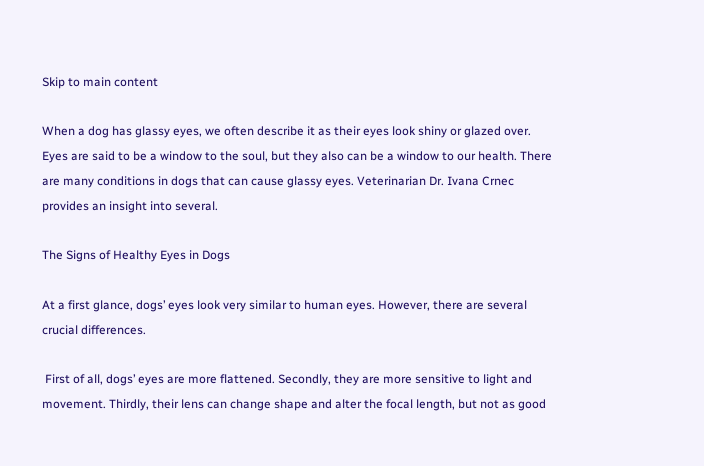Skip to main content

When a dog has glassy eyes, we often describe it as their eyes look shiny or glazed over. Eyes are said to be a window to the soul, but they also can be a window to our health. There are many conditions in dogs that can cause glassy eyes. Veterinarian Dr. Ivana Crnec provides an insight into several.

The Signs of Healthy Eyes in Dogs

At a first glance, dogs’ eyes look very similar to human eyes. However, there are several crucial differences.

 First of all, dogs’ eyes are more flattened. Secondly, they are more sensitive to light and movement. Thirdly, their lens can change shape and alter the focal length, but not as good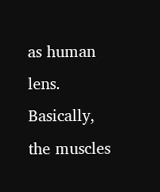as human lens. Basically, the muscles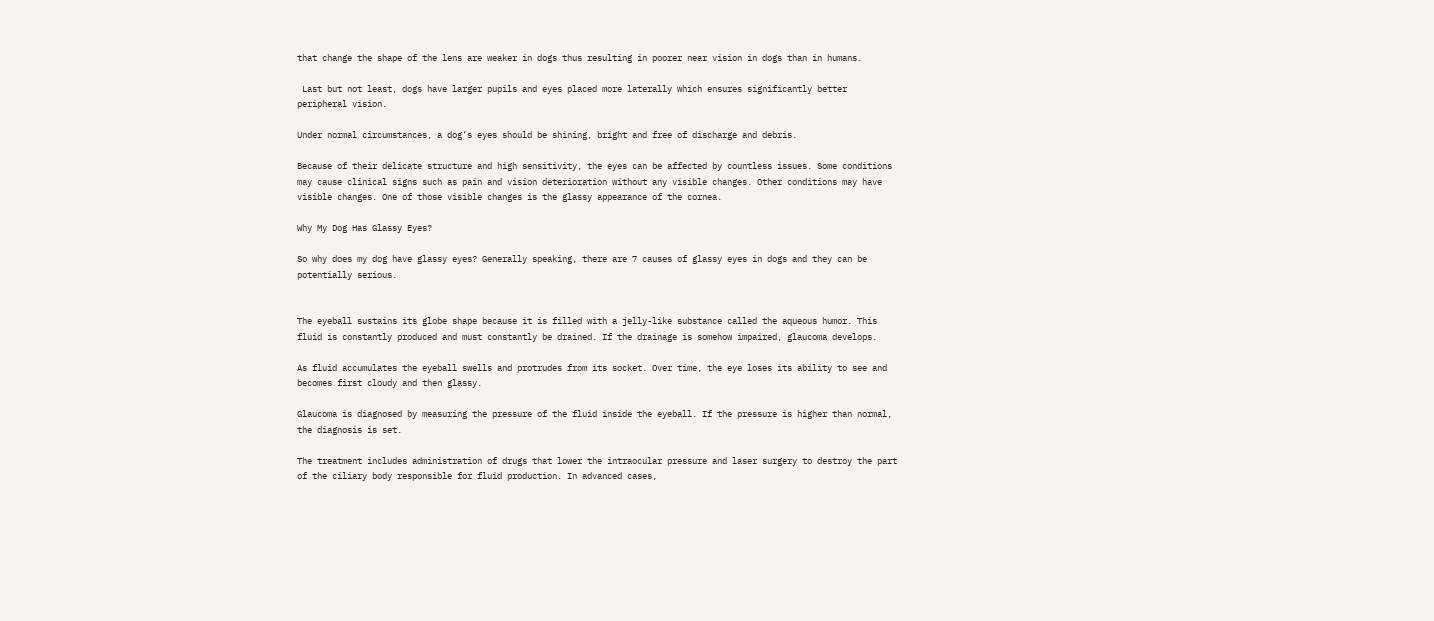that change the shape of the lens are weaker in dogs thus resulting in poorer near vision in dogs than in humans.

 Last but not least, dogs have larger pupils and eyes placed more laterally which ensures significantly better peripheral vision.

Under normal circumstances, a dog’s eyes should be shining, bright and free of discharge and debris.

Because of their delicate structure and high sensitivity, the eyes can be affected by countless issues. Some conditions may cause clinical signs such as pain and vision deterioration without any visible changes. Other conditions may have visible changes. One of those visible changes is the glassy appearance of the cornea.

Why My Dog Has Glassy Eyes?

So why does my dog have glassy eyes? Generally speaking, there are 7 causes of glassy eyes in dogs and they can be potentially serious.


The eyeball sustains its globe shape because it is filled with a jelly-like substance called the aqueous humor. This fluid is constantly produced and must constantly be drained. If the drainage is somehow impaired, glaucoma develops.

As fluid accumulates the eyeball swells and protrudes from its socket. Over time, the eye loses its ability to see and becomes first cloudy and then glassy.

Glaucoma is diagnosed by measuring the pressure of the fluid inside the eyeball. If the pressure is higher than normal, the diagnosis is set.

The treatment includes administration of drugs that lower the intraocular pressure and laser surgery to destroy the part of the ciliary body responsible for fluid production. In advanced cases,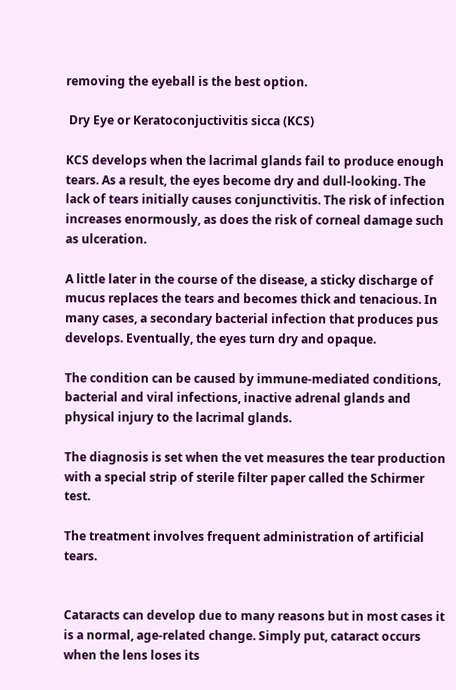removing the eyeball is the best option.

 Dry Eye or Keratoconjuctivitis sicca (KCS)

KCS develops when the lacrimal glands fail to produce enough tears. As a result, the eyes become dry and dull-looking. The lack of tears initially causes conjunctivitis. The risk of infection increases enormously, as does the risk of corneal damage such as ulceration.

A little later in the course of the disease, a sticky discharge of mucus replaces the tears and becomes thick and tenacious. In many cases, a secondary bacterial infection that produces pus develops. Eventually, the eyes turn dry and opaque.

The condition can be caused by immune-mediated conditions, bacterial and viral infections, inactive adrenal glands and physical injury to the lacrimal glands.

The diagnosis is set when the vet measures the tear production with a special strip of sterile filter paper called the Schirmer test.

The treatment involves frequent administration of artificial tears.


Cataracts can develop due to many reasons but in most cases it is a normal, age-related change. Simply put, cataract occurs when the lens loses its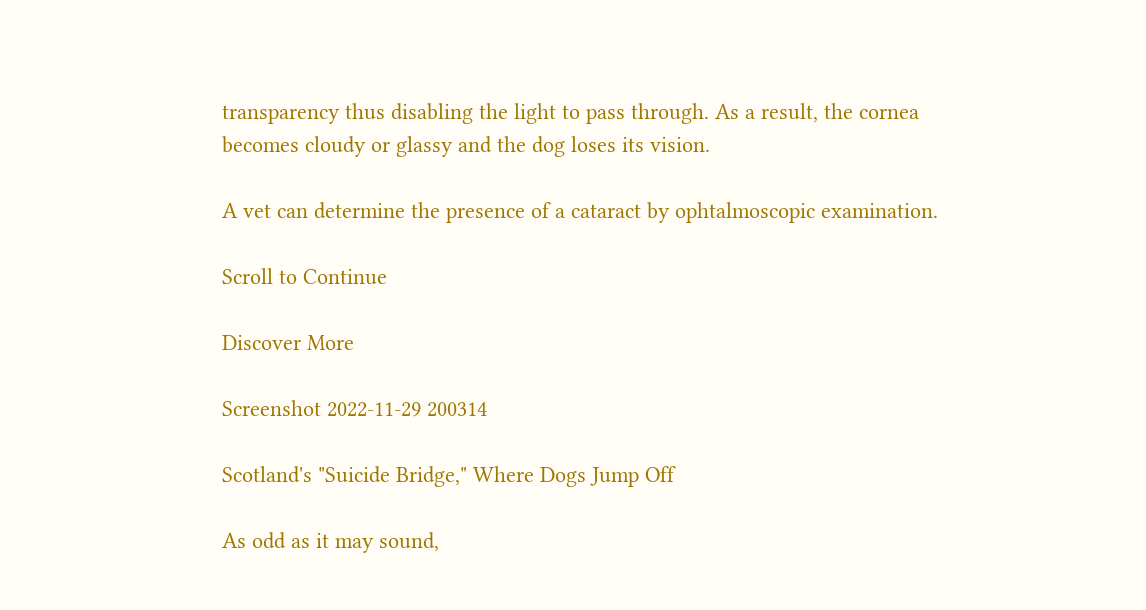transparency thus disabling the light to pass through. As a result, the cornea becomes cloudy or glassy and the dog loses its vision.

A vet can determine the presence of a cataract by ophtalmoscopic examination.

Scroll to Continue

Discover More

Screenshot 2022-11-29 200314

Scotland's "Suicide Bridge," Where Dogs Jump Off

As odd as it may sound,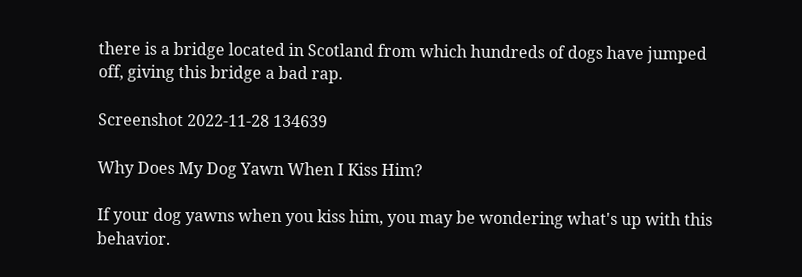there is a bridge located in Scotland from which hundreds of dogs have jumped off, giving this bridge a bad rap.

Screenshot 2022-11-28 134639

Why Does My Dog Yawn When I Kiss Him?

If your dog yawns when you kiss him, you may be wondering what's up with this behavior.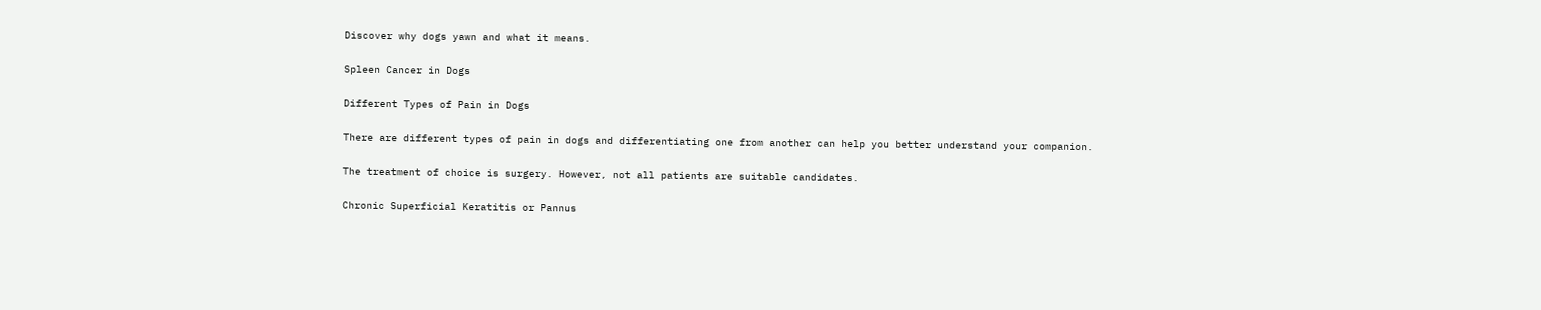Discover why dogs yawn and what it means.

Spleen Cancer in Dogs

Different Types of Pain in Dogs

There are different types of pain in dogs and differentiating one from another can help you better understand your companion.

The treatment of choice is surgery. However, not all patients are suitable candidates.

Chronic Superficial Keratitis or Pannus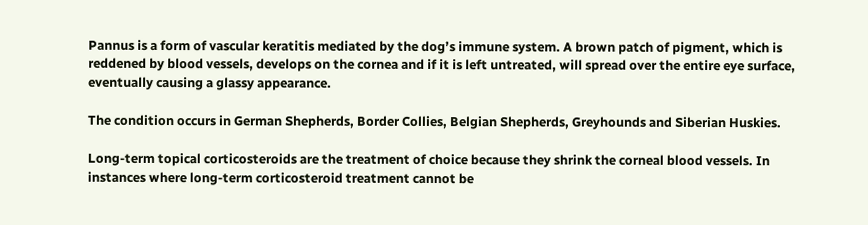Pannus is a form of vascular keratitis mediated by the dog’s immune system. A brown patch of pigment, which is reddened by blood vessels, develops on the cornea and if it is left untreated, will spread over the entire eye surface, eventually causing a glassy appearance.

The condition occurs in German Shepherds, Border Collies, Belgian Shepherds, Greyhounds and Siberian Huskies.

Long-term topical corticosteroids are the treatment of choice because they shrink the corneal blood vessels. In instances where long-term corticosteroid treatment cannot be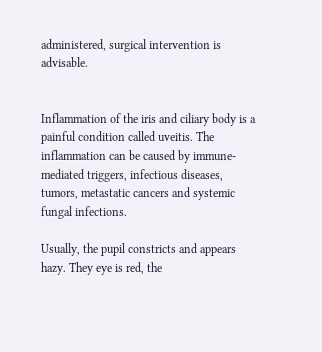administered, surgical intervention is advisable.


Inflammation of the iris and ciliary body is a painful condition called uveitis. The inflammation can be caused by immune-mediated triggers, infectious diseases, tumors, metastatic cancers and systemic fungal infections.

Usually, the pupil constricts and appears hazy. They eye is red, the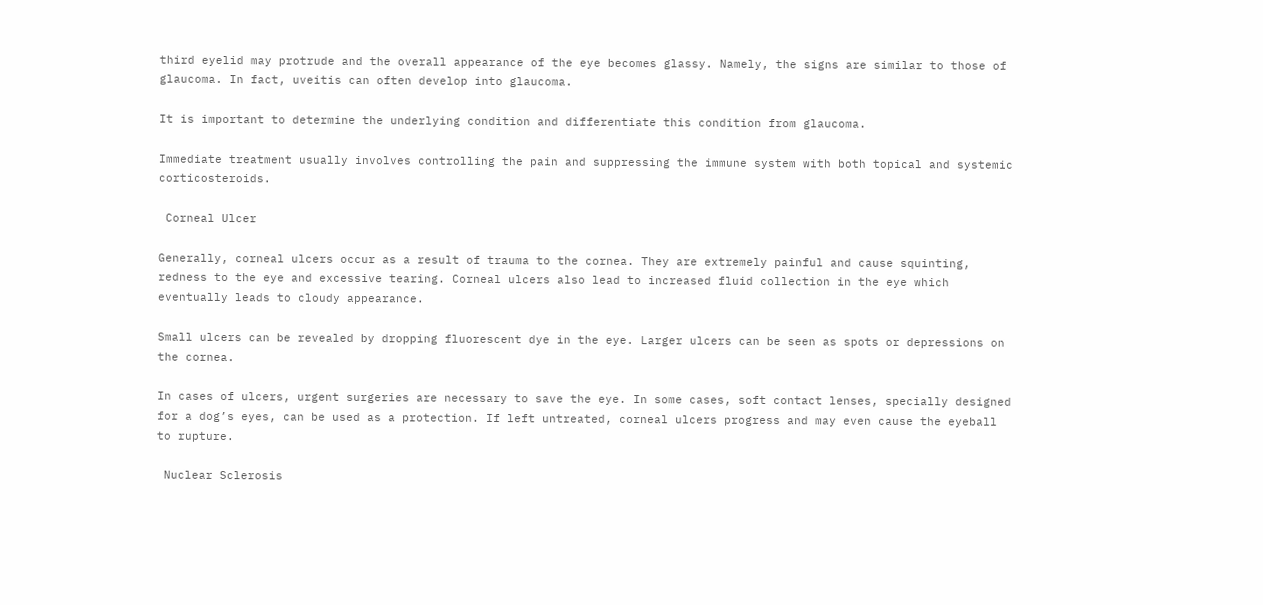third eyelid may protrude and the overall appearance of the eye becomes glassy. Namely, the signs are similar to those of glaucoma. In fact, uveitis can often develop into glaucoma.

It is important to determine the underlying condition and differentiate this condition from glaucoma.

Immediate treatment usually involves controlling the pain and suppressing the immune system with both topical and systemic corticosteroids.

 Corneal Ulcer

Generally, corneal ulcers occur as a result of trauma to the cornea. They are extremely painful and cause squinting, redness to the eye and excessive tearing. Corneal ulcers also lead to increased fluid collection in the eye which eventually leads to cloudy appearance.

Small ulcers can be revealed by dropping fluorescent dye in the eye. Larger ulcers can be seen as spots or depressions on the cornea.

In cases of ulcers, urgent surgeries are necessary to save the eye. In some cases, soft contact lenses, specially designed for a dog’s eyes, can be used as a protection. If left untreated, corneal ulcers progress and may even cause the eyeball to rupture.

 Nuclear Sclerosis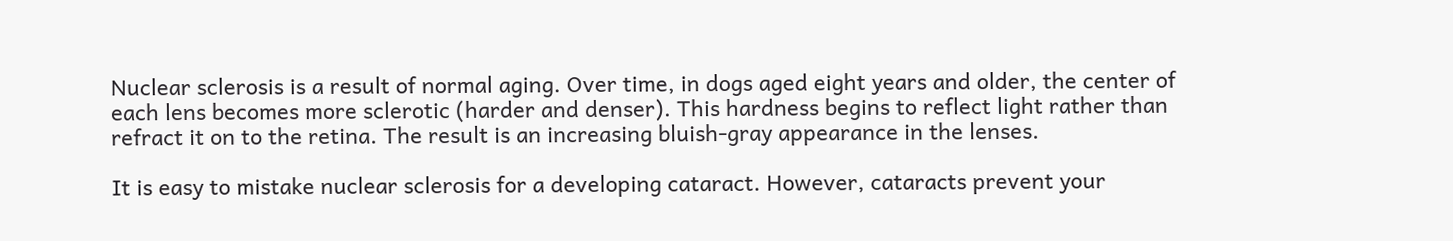Nuclear sclerosis is a result of normal aging. Over time, in dogs aged eight years and older, the center of each lens becomes more sclerotic (harder and denser). This hardness begins to reflect light rather than refract it on to the retina. The result is an increasing bluish-gray appearance in the lenses.

It is easy to mistake nuclear sclerosis for a developing cataract. However, cataracts prevent your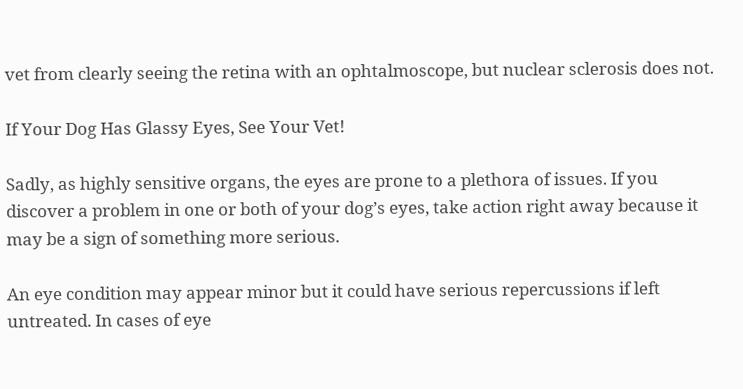vet from clearly seeing the retina with an ophtalmoscope, but nuclear sclerosis does not.

If Your Dog Has Glassy Eyes, See Your Vet!

Sadly, as highly sensitive organs, the eyes are prone to a plethora of issues. If you discover a problem in one or both of your dog’s eyes, take action right away because it may be a sign of something more serious.

An eye condition may appear minor but it could have serious repercussions if left untreated. In cases of eye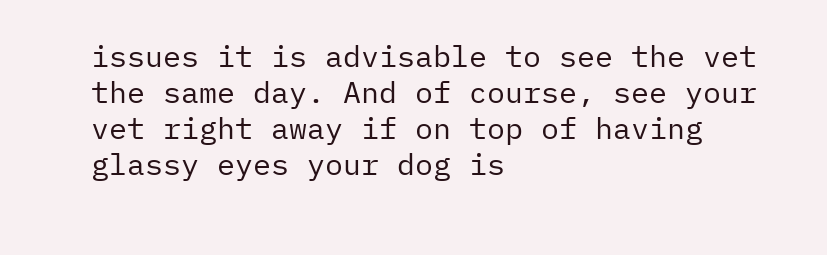issues it is advisable to see the vet the same day. And of course, see your vet right away if on top of having glassy eyes your dog is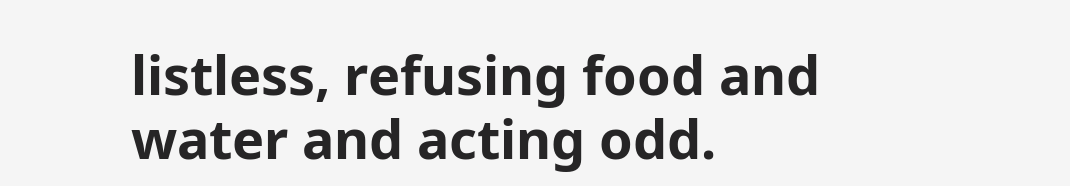listless, refusing food and water and acting odd.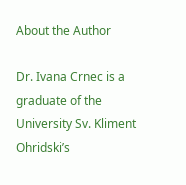About the Author

Dr. Ivana Crnec is a graduate of the University Sv. Kliment Ohridski’s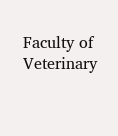Faculty of Veterinary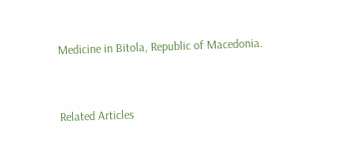Medicine in Bitola, Republic of Macedonia.


Related Articles